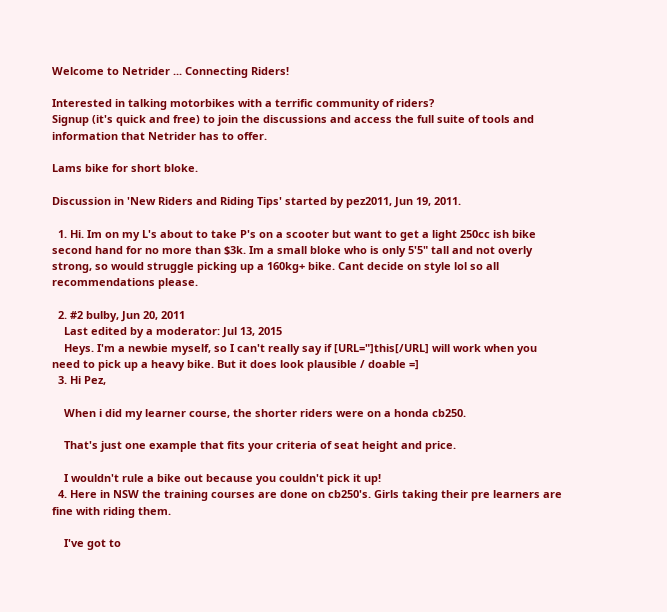Welcome to Netrider ... Connecting Riders!

Interested in talking motorbikes with a terrific community of riders?
Signup (it's quick and free) to join the discussions and access the full suite of tools and information that Netrider has to offer.

Lams bike for short bloke.

Discussion in 'New Riders and Riding Tips' started by pez2011, Jun 19, 2011.

  1. Hi. Im on my L's about to take P's on a scooter but want to get a light 250cc ish bike second hand for no more than $3k. Im a small bloke who is only 5'5" tall and not overly strong, so would struggle picking up a 160kg+ bike. Cant decide on style lol so all recommendations please.

  2. #2 bulby, Jun 20, 2011
    Last edited by a moderator: Jul 13, 2015
    Heys. I'm a newbie myself, so I can't really say if [URL="]this[/URL] will work when you need to pick up a heavy bike. But it does look plausible / doable =]
  3. Hi Pez,

    When i did my learner course, the shorter riders were on a honda cb250.

    That's just one example that fits your criteria of seat height and price.

    I wouldn't rule a bike out because you couldn't pick it up!
  4. Here in NSW the training courses are done on cb250's. Girls taking their pre learners are fine with riding them.

    I've got to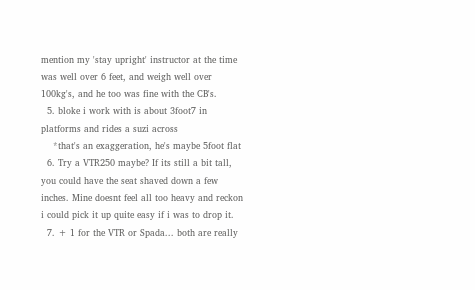mention my 'stay upright' instructor at the time was well over 6 feet, and weigh well over 100kg's, and he too was fine with the CB's.
  5. bloke i work with is about 3foot7 in platforms and rides a suzi across
    *that's an exaggeration, he's maybe 5foot flat
  6. Try a VTR250 maybe? If its still a bit tall, you could have the seat shaved down a few inches. Mine doesnt feel all too heavy and reckon i could pick it up quite easy if i was to drop it.
  7. + 1 for the VTR or Spada... both are really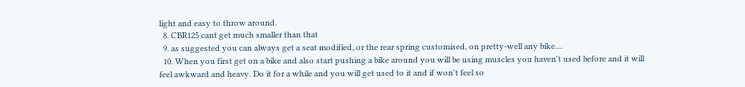light and easy to throw around.
  8. CBR125 cant get much smaller than that
  9. as suggested you can always get a seat modified, or the rear spring customised, on pretty-well any bike....
  10. When you first get on a bike and also start pushing a bike around you will be using muscles you haven't used before and it will feel awkward and heavy. Do it for a while and you will get used to it and if won't feel so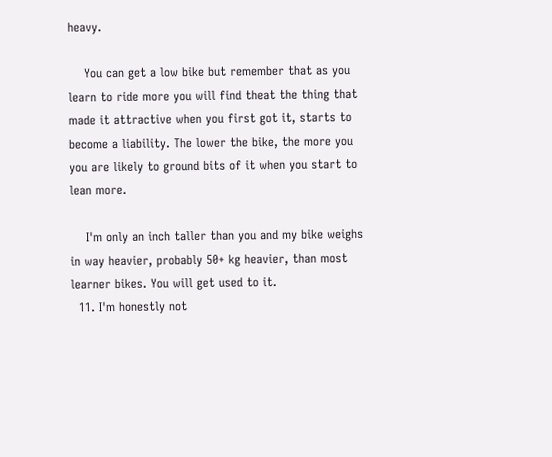heavy.

    You can get a low bike but remember that as you learn to ride more you will find theat the thing that made it attractive when you first got it, starts to become a liability. The lower the bike, the more you you are likely to ground bits of it when you start to lean more.

    I'm only an inch taller than you and my bike weighs in way heavier, probably 50+ kg heavier, than most learner bikes. You will get used to it.
  11. I'm honestly not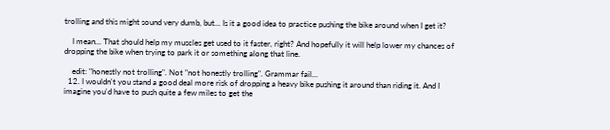trolling and this might sound very dumb, but... Is it a good idea to practice pushing the bike around when I get it?

    I mean... That should help my muscles get used to it faster, right? And hopefully it will help lower my chances of dropping the bike when trying to park it or something along that line.

    edit: "honestly not trolling". Not "not honestly trolling". Grammar fail...
  12. I wouldn't you stand a good deal more risk of dropping a heavy bike pushing it around than riding it. And I imagine you'd have to push quite a few miles to get the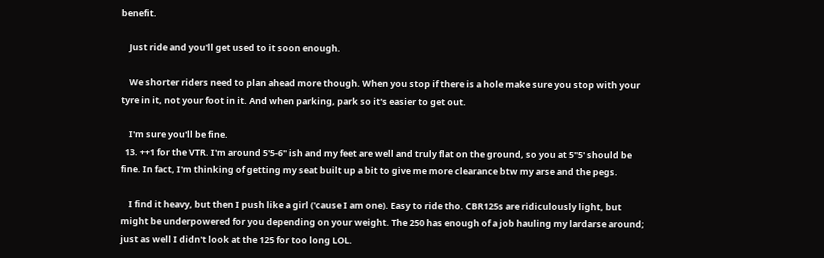benefit.

    Just ride and you'll get used to it soon enough.

    We shorter riders need to plan ahead more though. When you stop if there is a hole make sure you stop with your tyre in it, not your foot in it. And when parking, park so it's easier to get out.

    I'm sure you'll be fine.
  13. ++1 for the VTR. I'm around 5'5-6" ish and my feet are well and truly flat on the ground, so you at 5"5' should be fine. In fact, I'm thinking of getting my seat built up a bit to give me more clearance btw my arse and the pegs.

    I find it heavy, but then I push like a girl ('cause I am one). Easy to ride tho. CBR125s are ridiculously light, but might be underpowered for you depending on your weight. The 250 has enough of a job hauling my lardarse around; just as well I didn't look at the 125 for too long LOL.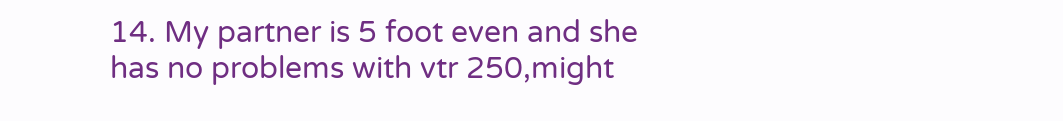14. My partner is 5 foot even and she has no problems with vtr 250,might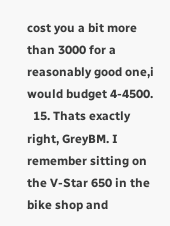cost you a bit more than 3000 for a reasonably good one,i would budget 4-4500.
  15. Thats exactly right, GreyBM. I remember sitting on the V-Star 650 in the bike shop and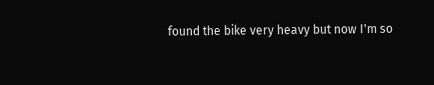found the bike very heavy but now I'm so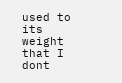used to its weight that I dont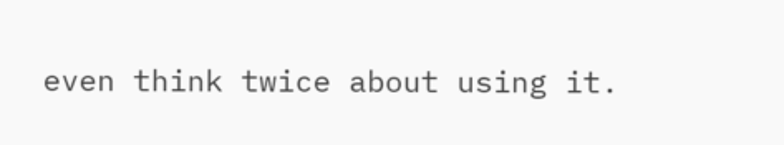even think twice about using it.